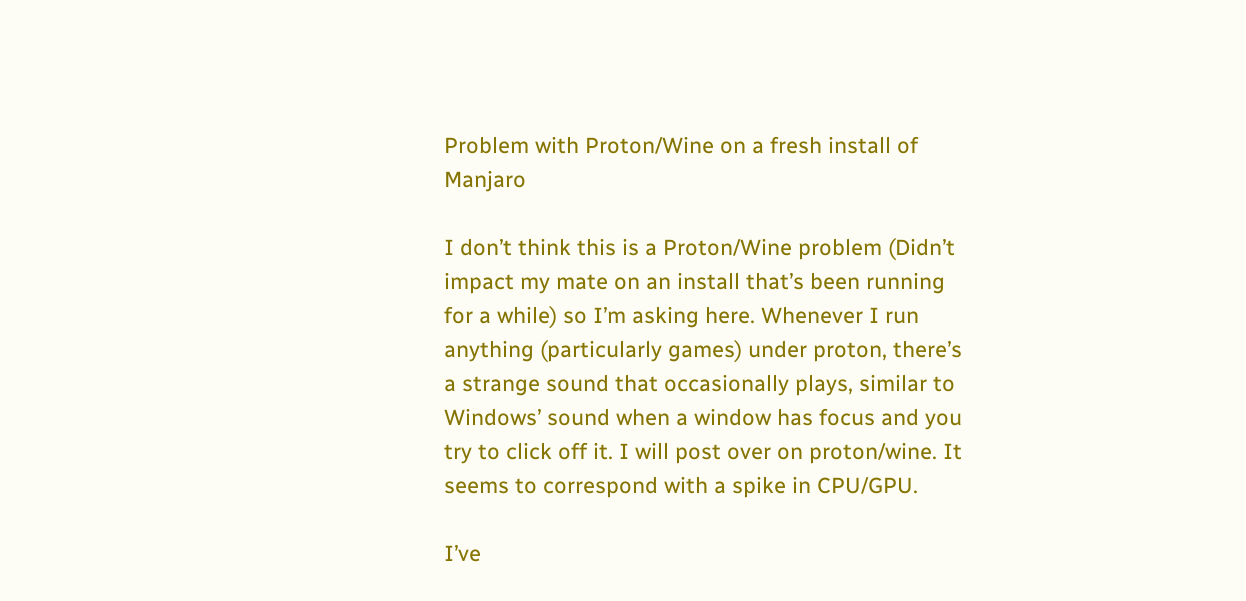Problem with Proton/Wine on a fresh install of Manjaro

I don’t think this is a Proton/Wine problem (Didn’t impact my mate on an install that’s been running for a while) so I’m asking here. Whenever I run anything (particularly games) under proton, there’s a strange sound that occasionally plays, similar to Windows’ sound when a window has focus and you try to click off it. I will post over on proton/wine. It seems to correspond with a spike in CPU/GPU.

I’ve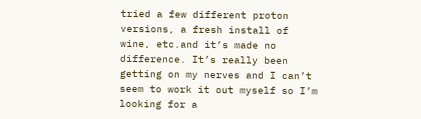tried a few different proton versions, a fresh install of wine, etc.and it’s made no difference. It’s really been getting on my nerves and I can’t seem to work it out myself so I’m looking for a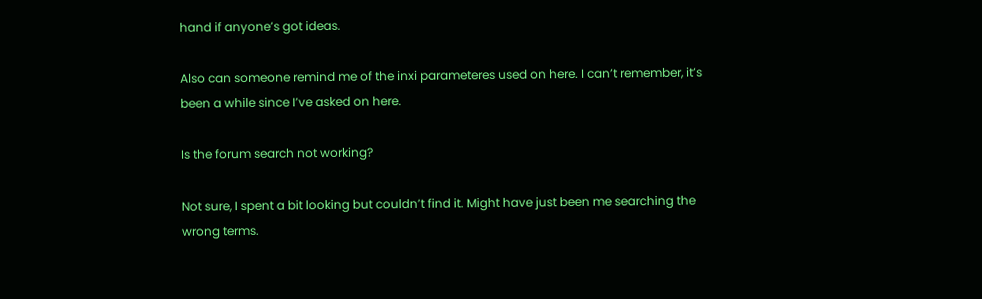hand if anyone’s got ideas.

Also can someone remind me of the inxi parameteres used on here. I can’t remember, it’s been a while since I’ve asked on here.

Is the forum search not working?

Not sure, I spent a bit looking but couldn’t find it. Might have just been me searching the wrong terms.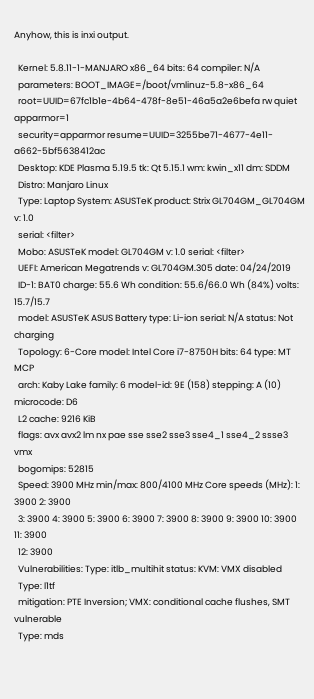Anyhow, this is inxi output.

  Kernel: 5.8.11-1-MANJARO x86_64 bits: 64 compiler: N/A
  parameters: BOOT_IMAGE=/boot/vmlinuz-5.8-x86_64
  root=UUID=67fc1b1e-4b64-478f-8e51-46a5a2e6befa rw quiet apparmor=1
  security=apparmor resume=UUID=3255be71-4677-4e11-a662-5bf5638412ac
  Desktop: KDE Plasma 5.19.5 tk: Qt 5.15.1 wm: kwin_x11 dm: SDDM
  Distro: Manjaro Linux
  Type: Laptop System: ASUSTeK product: Strix GL704GM_GL704GM v: 1.0
  serial: <filter>
  Mobo: ASUSTeK model: GL704GM v: 1.0 serial: <filter>
  UEFI: American Megatrends v: GL704GM.305 date: 04/24/2019
  ID-1: BAT0 charge: 55.6 Wh condition: 55.6/66.0 Wh (84%) volts: 15.7/15.7
  model: ASUSTeK ASUS Battery type: Li-ion serial: N/A status: Not charging
  Topology: 6-Core model: Intel Core i7-8750H bits: 64 type: MT MCP
  arch: Kaby Lake family: 6 model-id: 9E (158) stepping: A (10) microcode: D6
  L2 cache: 9216 KiB
  flags: avx avx2 lm nx pae sse sse2 sse3 sse4_1 sse4_2 ssse3 vmx
  bogomips: 52815
  Speed: 3900 MHz min/max: 800/4100 MHz Core speeds (MHz): 1: 3900 2: 3900
  3: 3900 4: 3900 5: 3900 6: 3900 7: 3900 8: 3900 9: 3900 10: 3900 11: 3900
  12: 3900
  Vulnerabilities: Type: itlb_multihit status: KVM: VMX disabled
  Type: l1tf
  mitigation: PTE Inversion; VMX: conditional cache flushes, SMT vulnerable
  Type: mds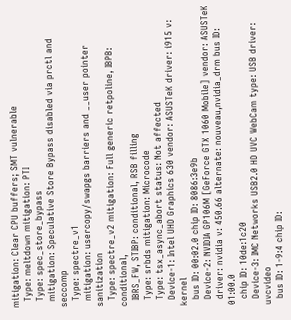mitigation: Clear CPU buffers; SMT vulnerable
  Type: meltdown mitigation: PTI
  Type: spec_store_bypass
  mitigation: Speculative Store Bypass disabled via prctl and seccomp
  Type: spectre_v1
  mitigation: usercopy/swapgs barriers and __user pointer sanitization
  Type: spectre_v2 mitigation: Full generic retpoline, IBPB: conditional,
  IBRS_FW, STIBP: conditional, RSB filling
  Type: srbds mitigation: Microcode
  Type: tsx_async_abort status: Not affected
  Device-1: Intel UHD Graphics 630 vendor: ASUSTeK driver: i915 v: kernel
  bus ID: 00:02.0 chip ID: 8086:3e9b
  Device-2: NVIDIA GP106M [GeForce GTX 1060 Mobile] vendor: ASUSTeK
  driver: nvidia v: 450.66 alternate: nouveau,nvidia_drm bus ID: 01:00.0
  chip ID: 10de:1c20
  Device-3: IMC Networks USB2.0 HD UVC WebCam type: USB driver: uvcvideo
  bus ID: 1-9:4 chip ID: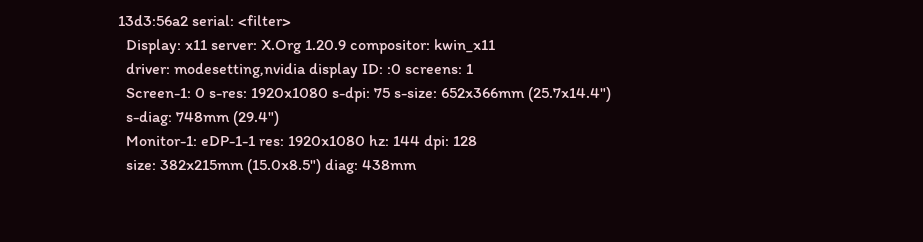13d3:56a2 serial: <filter>
  Display: x11 server: X.Org 1.20.9 compositor: kwin_x11
  driver: modesetting,nvidia display ID: :0 screens: 1
  Screen-1: 0 s-res: 1920x1080 s-dpi: 75 s-size: 652x366mm (25.7x14.4")
  s-diag: 748mm (29.4")
  Monitor-1: eDP-1-1 res: 1920x1080 hz: 144 dpi: 128
  size: 382x215mm (15.0x8.5") diag: 438mm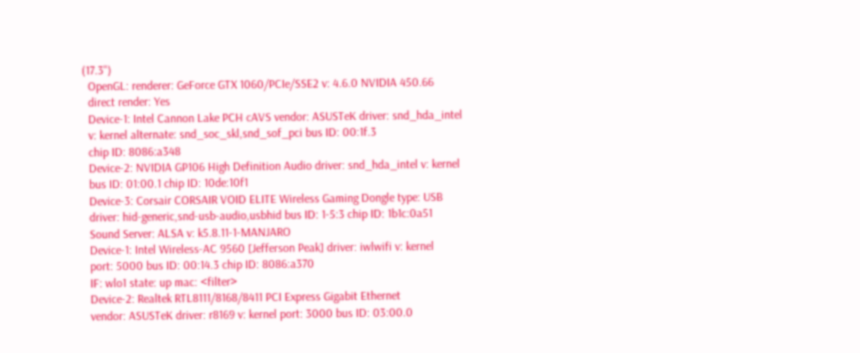(17.3")
  OpenGL: renderer: GeForce GTX 1060/PCIe/SSE2 v: 4.6.0 NVIDIA 450.66
  direct render: Yes
  Device-1: Intel Cannon Lake PCH cAVS vendor: ASUSTeK driver: snd_hda_intel
  v: kernel alternate: snd_soc_skl,snd_sof_pci bus ID: 00:1f.3
  chip ID: 8086:a348
  Device-2: NVIDIA GP106 High Definition Audio driver: snd_hda_intel v: kernel
  bus ID: 01:00.1 chip ID: 10de:10f1
  Device-3: Corsair CORSAIR VOID ELITE Wireless Gaming Dongle type: USB
  driver: hid-generic,snd-usb-audio,usbhid bus ID: 1-5:3 chip ID: 1b1c:0a51
  Sound Server: ALSA v: k5.8.11-1-MANJARO
  Device-1: Intel Wireless-AC 9560 [Jefferson Peak] driver: iwlwifi v: kernel
  port: 5000 bus ID: 00:14.3 chip ID: 8086:a370
  IF: wlo1 state: up mac: <filter>
  Device-2: Realtek RTL8111/8168/8411 PCI Express Gigabit Ethernet
  vendor: ASUSTeK driver: r8169 v: kernel port: 3000 bus ID: 03:00.0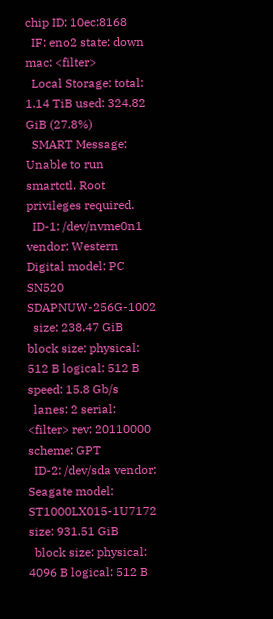chip ID: 10ec:8168
  IF: eno2 state: down mac: <filter>
  Local Storage: total: 1.14 TiB used: 324.82 GiB (27.8%)
  SMART Message: Unable to run smartctl. Root privileges required.
  ID-1: /dev/nvme0n1 vendor: Western Digital model: PC SN520 SDAPNUW-256G-1002
  size: 238.47 GiB block size: physical: 512 B logical: 512 B speed: 15.8 Gb/s
  lanes: 2 serial: <filter> rev: 20110000 scheme: GPT
  ID-2: /dev/sda vendor: Seagate model: ST1000LX015-1U7172 size: 931.51 GiB
  block size: physical: 4096 B logical: 512 B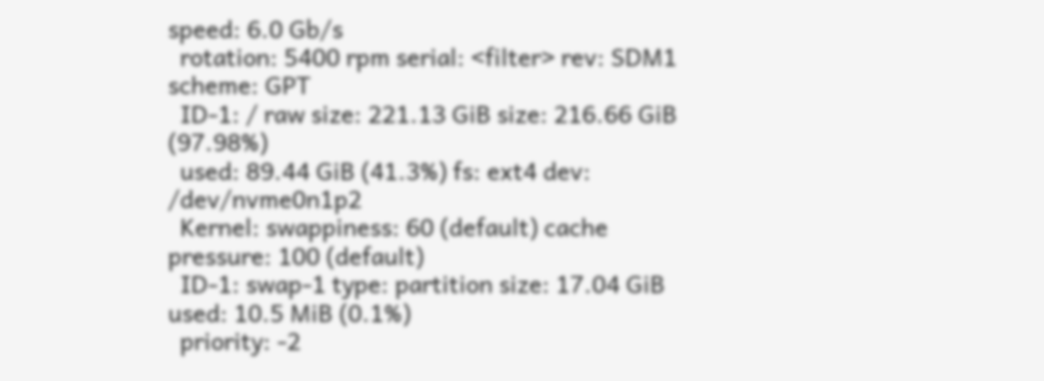speed: 6.0 Gb/s
  rotation: 5400 rpm serial: <filter> rev: SDM1 scheme: GPT
  ID-1: / raw size: 221.13 GiB size: 216.66 GiB (97.98%)
  used: 89.44 GiB (41.3%) fs: ext4 dev: /dev/nvme0n1p2
  Kernel: swappiness: 60 (default) cache pressure: 100 (default)
  ID-1: swap-1 type: partition size: 17.04 GiB used: 10.5 MiB (0.1%)
  priority: -2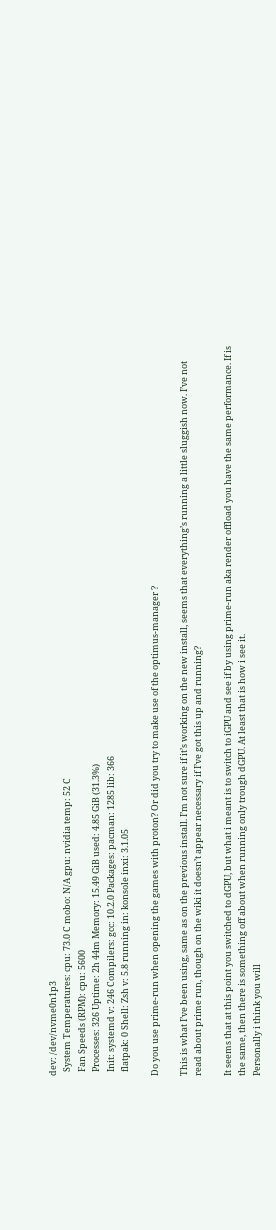dev: /dev/nvme0n1p3
  System Temperatures: cpu: 73.0 C mobo: N/A gpu: nvidia temp: 52 C
  Fan Speeds (RPM): cpu: 5600
  Processes: 326 Uptime: 2h 44m Memory: 15.49 GiB used: 4.85 GiB (31.3%)
  Init: systemd v: 246 Compilers: gcc: 10.2.0 Packages: pacman: 1285 lib: 366
  flatpak: 0 Shell: Zsh v: 5.8 running in: konsole inxi: 3.1.05

Do you use prime-run when opening the games with proton? Or did you try to make use of the optimus-manager ?

This is what I’ve been using, same as on the previous install. I’m not sure if it’s working on the new install, seems that everything’s running a little sluggish now. I’ve not read about prime run, though on the wiki it doesn’t appear necessary if I’ve got this up and running?

It seems that at this point you switched to dGPU, but what i meant is to switch to iGPU and see if by using prime-run aka render offload you have the same performance. If is the same, then there is something off about when running only trough dGPU. At least that is how i see it.
Personally i think you will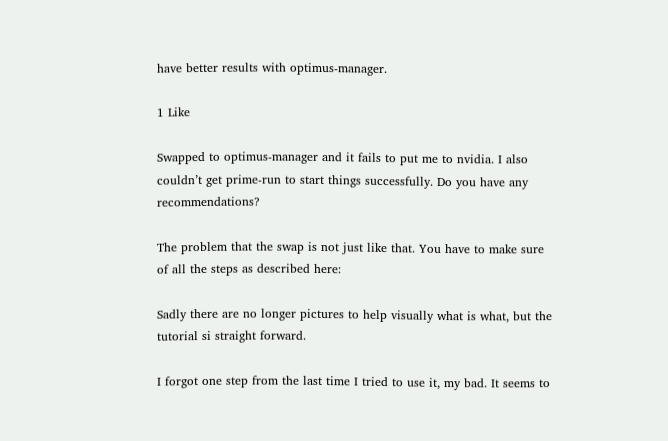have better results with optimus-manager.

1 Like

Swapped to optimus-manager and it fails to put me to nvidia. I also couldn’t get prime-run to start things successfully. Do you have any recommendations?

The problem that the swap is not just like that. You have to make sure of all the steps as described here:

Sadly there are no longer pictures to help visually what is what, but the tutorial si straight forward.

I forgot one step from the last time I tried to use it, my bad. It seems to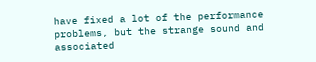have fixed a lot of the performance problems, but the strange sound and associated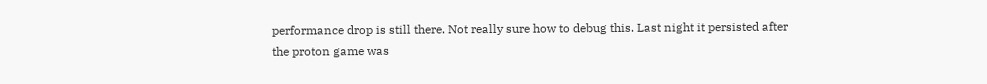performance drop is still there. Not really sure how to debug this. Last night it persisted after the proton game was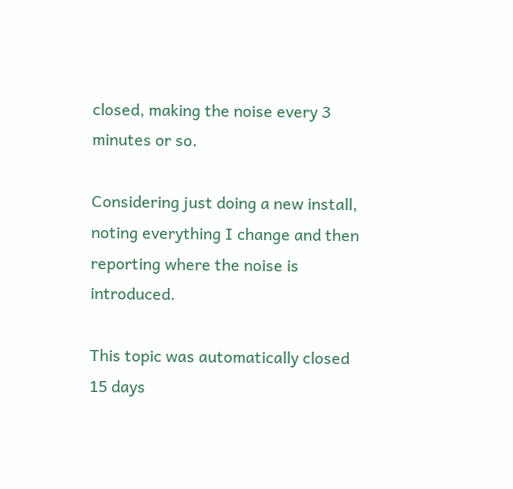closed, making the noise every 3 minutes or so.

Considering just doing a new install, noting everything I change and then reporting where the noise is introduced.

This topic was automatically closed 15 days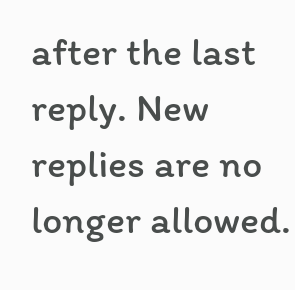after the last reply. New replies are no longer allowed.